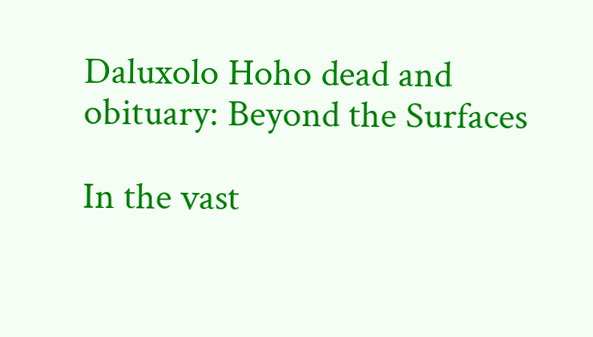Daluxolo Hoho dead and obituary: Beyond the Surfaces

In the vast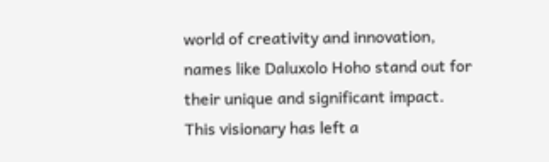world of creativity and innovation, names like Daluxolo Hoho stand out for their unique and significant impact. This visionary has left a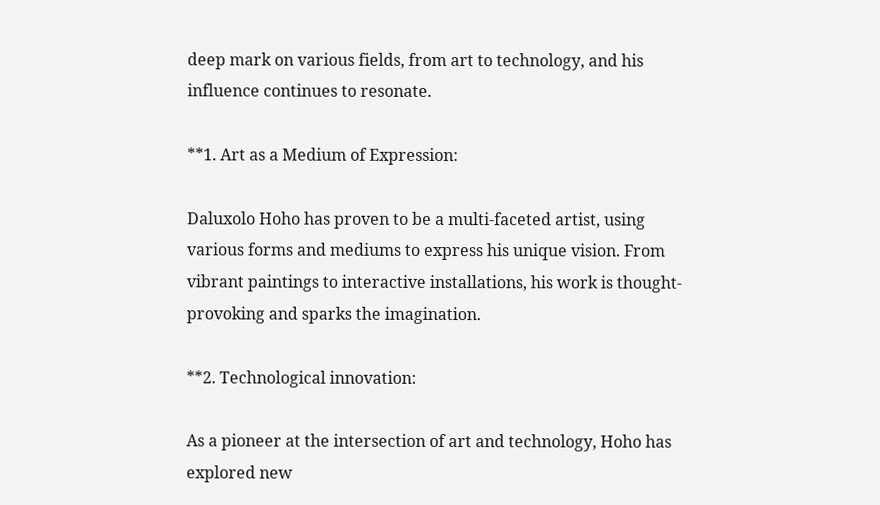deep mark on various fields, from art to technology, and his influence continues to resonate.

**1. Art as a Medium of Expression:

Daluxolo Hoho has proven to be a multi-faceted artist, using various forms and mediums to express his unique vision. From vibrant paintings to interactive installations, his work is thought-provoking and sparks the imagination.

**2. Technological innovation:

As a pioneer at the intersection of art and technology, Hoho has explored new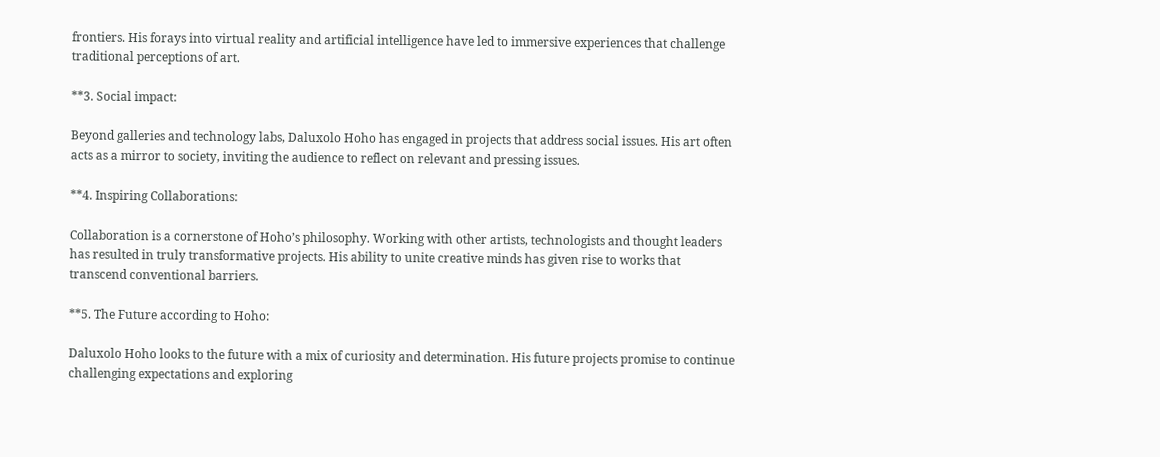frontiers. His forays into virtual reality and artificial intelligence have led to immersive experiences that challenge traditional perceptions of art.

**3. Social impact:

Beyond galleries and technology labs, Daluxolo Hoho has engaged in projects that address social issues. His art often acts as a mirror to society, inviting the audience to reflect on relevant and pressing issues.

**4. Inspiring Collaborations:

Collaboration is a cornerstone of Hoho’s philosophy. Working with other artists, technologists and thought leaders has resulted in truly transformative projects. His ability to unite creative minds has given rise to works that transcend conventional barriers.

**5. The Future according to Hoho:

Daluxolo Hoho looks to the future with a mix of curiosity and determination. His future projects promise to continue challenging expectations and exploring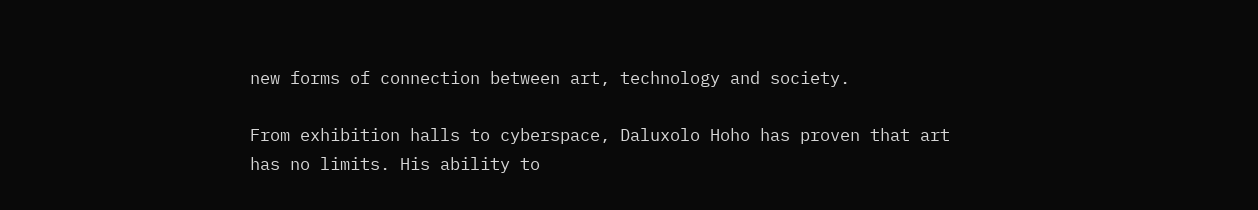new forms of connection between art, technology and society.

From exhibition halls to cyberspace, Daluxolo Hoho has proven that art has no limits. His ability to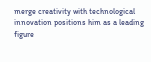merge creativity with technological innovation positions him as a leading figure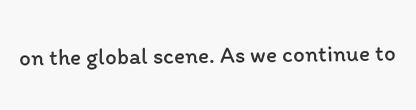on the global scene. As we continue to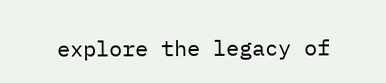explore the legacy of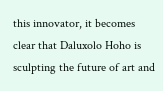this innovator, it becomes clear that Daluxolo Hoho is sculpting the future of art and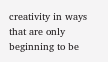creativity in ways that are only beginning to be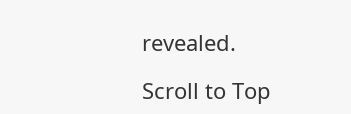revealed.

Scroll to Top